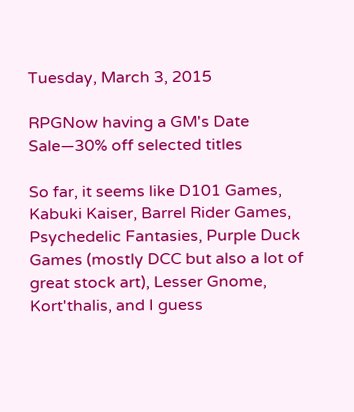Tuesday, March 3, 2015

RPGNow having a GM's Date Sale—30% off selected titles

So far, it seems like D101 Games, Kabuki Kaiser, Barrel Rider Games, Psychedelic Fantasies, Purple Duck Games (mostly DCC but also a lot of great stock art), Lesser Gnome, Kort'thalis, and I guess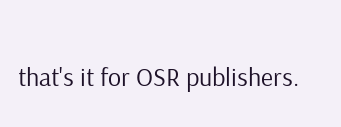that's it for OSR publishers.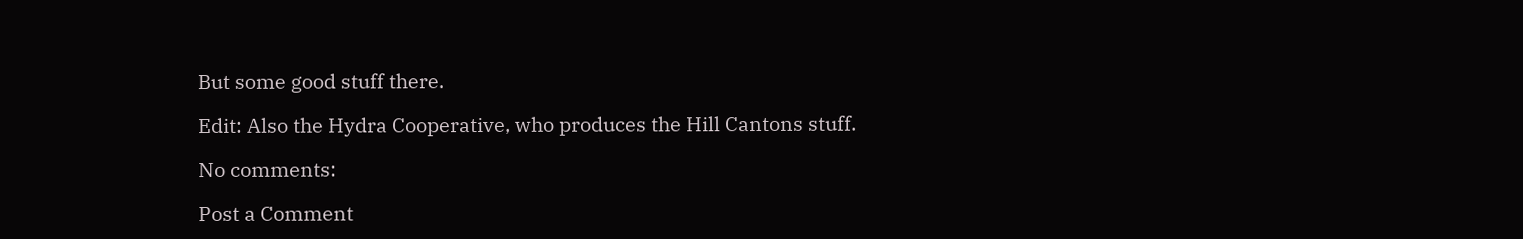But some good stuff there.

Edit: Also the Hydra Cooperative, who produces the Hill Cantons stuff.

No comments:

Post a Comment